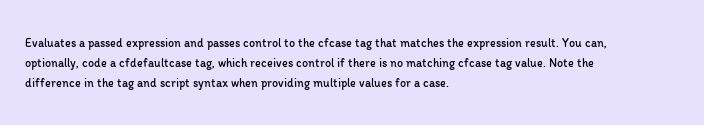Evaluates a passed expression and passes control to the cfcase tag that matches the expression result. You can, optionally, code a cfdefaultcase tag, which receives control if there is no matching cfcase tag value. Note the difference in the tag and script syntax when providing multiple values for a case.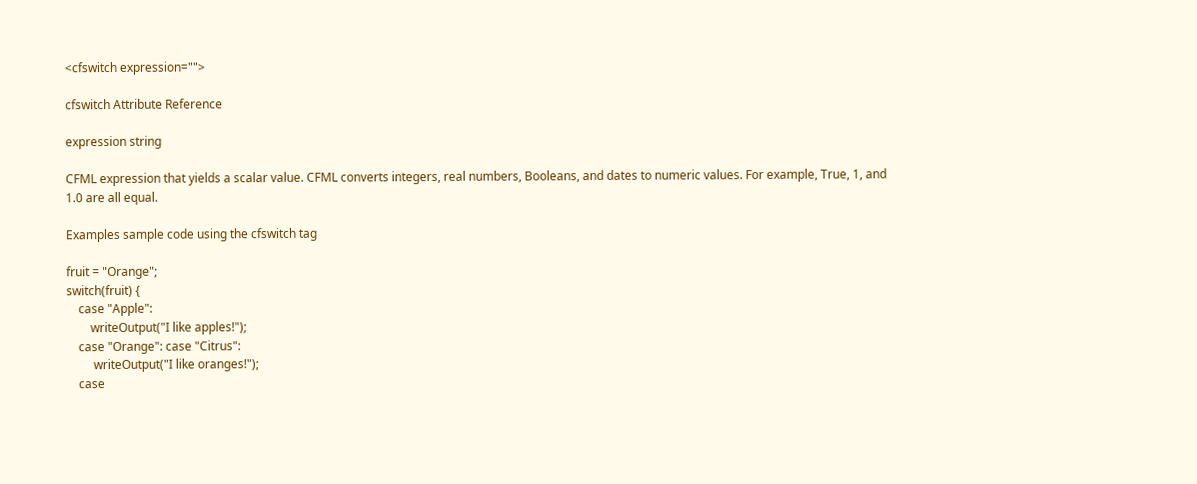<cfswitch expression="">

cfswitch Attribute Reference

expression string

CFML expression that yields a scalar value. CFML converts integers, real numbers, Booleans, and dates to numeric values. For example, True, 1, and 1.0 are all equal.

Examples sample code using the cfswitch tag

fruit = "Orange";
switch(fruit) {
    case "Apple":
        writeOutput("I like apples!");
    case "Orange": case "Citrus":
         writeOutput("I like oranges!");
    case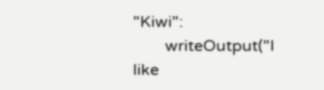"Kiwi":
        writeOutput("I like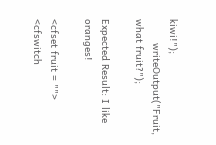kiwi!");
        writeOutput("Fruit, what fruit?");

Expected Result: I like oranges!

<cfset fruit = "">
<cfswitch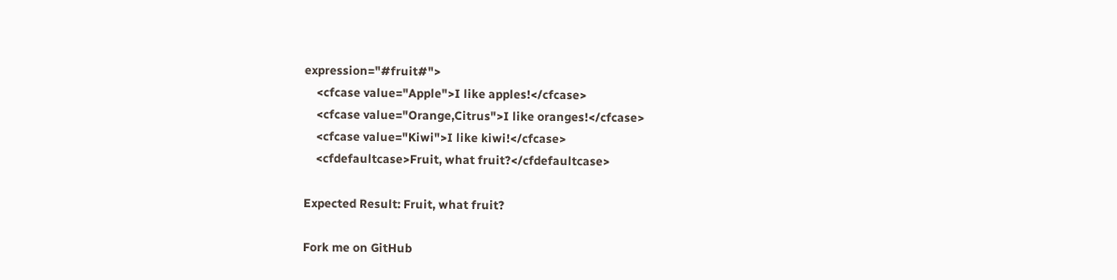expression="#fruit#">
    <cfcase value="Apple">I like apples!</cfcase>
    <cfcase value="Orange,Citrus">I like oranges!</cfcase>
    <cfcase value="Kiwi">I like kiwi!</cfcase>
    <cfdefaultcase>Fruit, what fruit?</cfdefaultcase>

Expected Result: Fruit, what fruit?

Fork me on GitHub